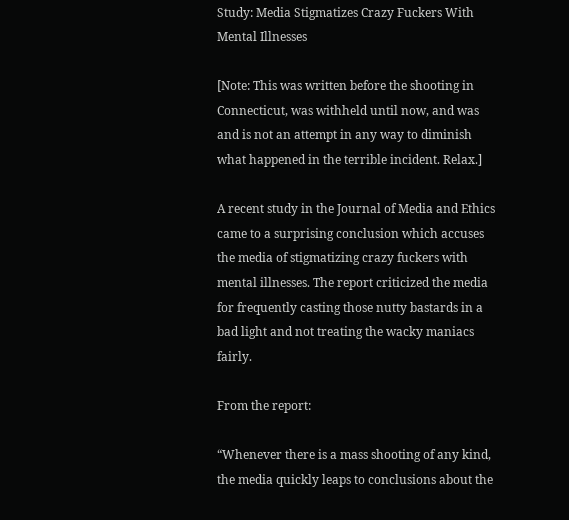Study: Media Stigmatizes Crazy Fuckers With Mental Illnesses

[Note: This was written before the shooting in Connecticut, was withheld until now, and was and is not an attempt in any way to diminish what happened in the terrible incident. Relax.]

A recent study in the Journal of Media and Ethics came to a surprising conclusion which accuses the media of stigmatizing crazy fuckers with mental illnesses. The report criticized the media for frequently casting those nutty bastards in a bad light and not treating the wacky maniacs fairly.

From the report:

“Whenever there is a mass shooting of any kind, the media quickly leaps to conclusions about the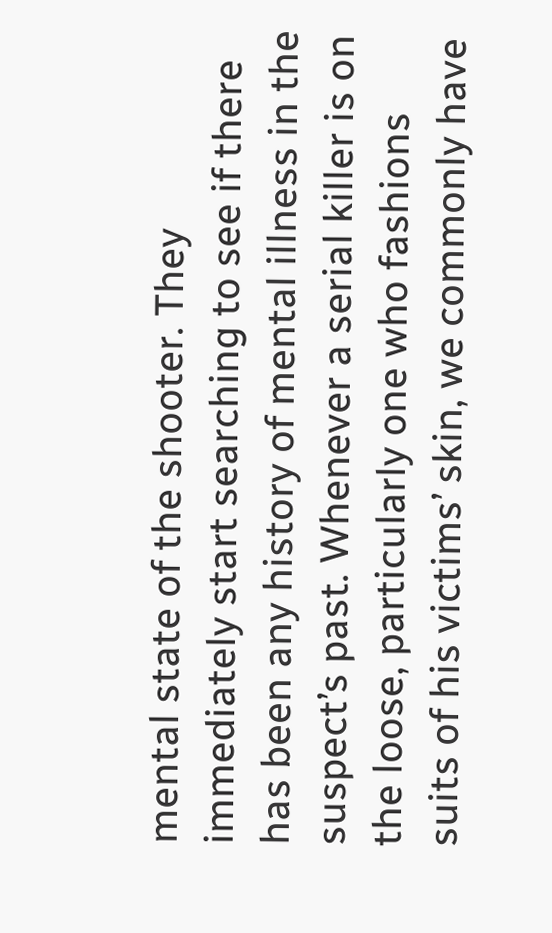mental state of the shooter. They immediately start searching to see if there has been any history of mental illness in the suspect’s past. Whenever a serial killer is on the loose, particularly one who fashions suits of his victims’ skin, we commonly have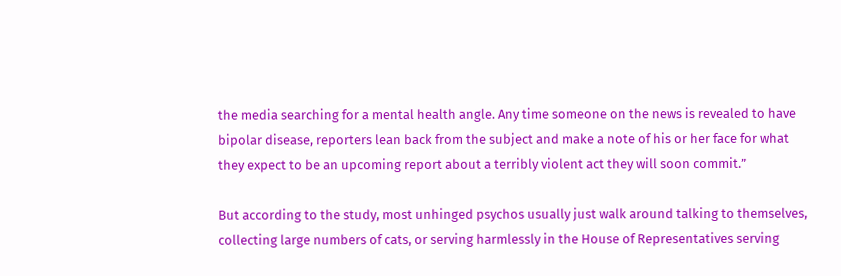the media searching for a mental health angle. Any time someone on the news is revealed to have bipolar disease, reporters lean back from the subject and make a note of his or her face for what they expect to be an upcoming report about a terribly violent act they will soon commit.”

But according to the study, most unhinged psychos usually just walk around talking to themselves, collecting large numbers of cats, or serving harmlessly in the House of Representatives serving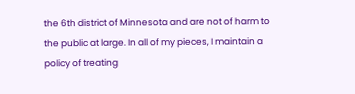the 6th district of Minnesota and are not of harm to the public at large. In all of my pieces, I maintain a policy of treating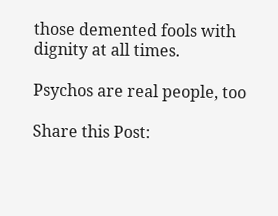those demented fools with dignity at all times.

Psychos are real people, too

Share this Post: